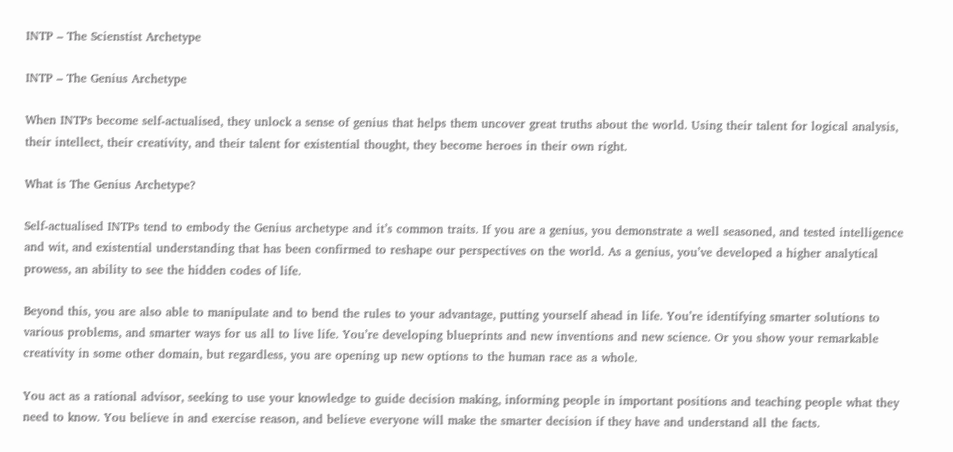INTP – The Scienstist Archetype

INTP – The Genius Archetype

When INTPs become self-actualised, they unlock a sense of genius that helps them uncover great truths about the world. Using their talent for logical analysis, their intellect, their creativity, and their talent for existential thought, they become heroes in their own right.

What is The Genius Archetype?

Self-actualised INTPs tend to embody the Genius archetype and it’s common traits. If you are a genius, you demonstrate a well seasoned, and tested intelligence and wit, and existential understanding that has been confirmed to reshape our perspectives on the world. As a genius, you’ve developed a higher analytical prowess, an ability to see the hidden codes of life.

Beyond this, you are also able to manipulate and to bend the rules to your advantage, putting yourself ahead in life. You’re identifying smarter solutions to various problems, and smarter ways for us all to live life. You’re developing blueprints and new inventions and new science. Or you show your remarkable creativity in some other domain, but regardless, you are opening up new options to the human race as a whole.

You act as a rational advisor, seeking to use your knowledge to guide decision making, informing people in important positions and teaching people what they need to know. You believe in and exercise reason, and believe everyone will make the smarter decision if they have and understand all the facts.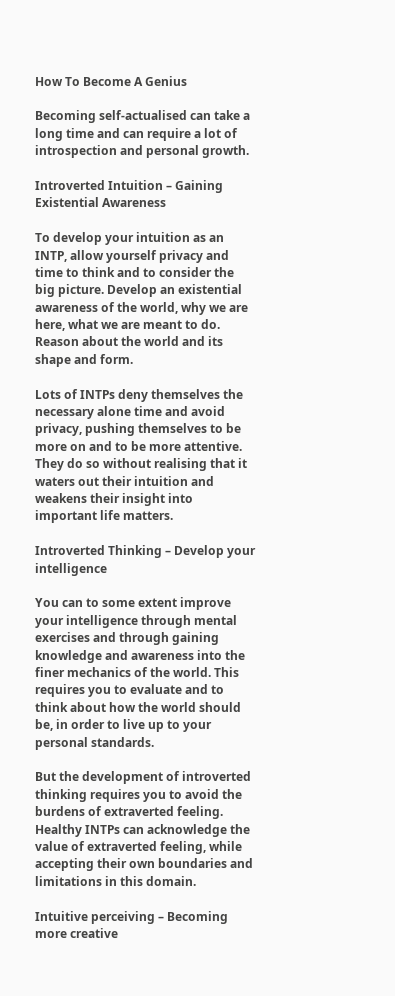How To Become A Genius

Becoming self-actualised can take a long time and can require a lot of introspection and personal growth.

Introverted Intuition – Gaining Existential Awareness

To develop your intuition as an INTP, allow yourself privacy and time to think and to consider the big picture. Develop an existential awareness of the world, why we are here, what we are meant to do. Reason about the world and its shape and form.

Lots of INTPs deny themselves the necessary alone time and avoid privacy, pushing themselves to be more on and to be more attentive. They do so without realising that it waters out their intuition and weakens their insight into important life matters.

Introverted Thinking – Develop your intelligence

You can to some extent improve your intelligence through mental exercises and through gaining knowledge and awareness into the finer mechanics of the world. This requires you to evaluate and to think about how the world should be, in order to live up to your personal standards.

But the development of introverted thinking requires you to avoid the burdens of extraverted feeling. Healthy INTPs can acknowledge the value of extraverted feeling, while accepting their own boundaries and limitations in this domain.

Intuitive perceiving – Becoming more creative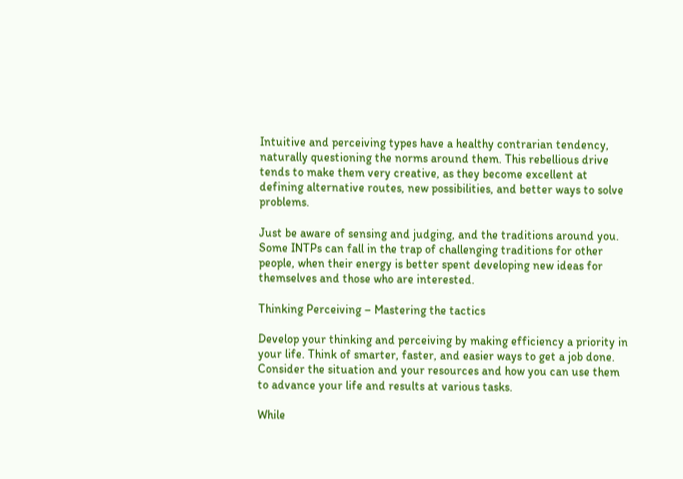Intuitive and perceiving types have a healthy contrarian tendency, naturally questioning the norms around them. This rebellious drive tends to make them very creative, as they become excellent at defining alternative routes, new possibilities, and better ways to solve problems.

Just be aware of sensing and judging, and the traditions around you. Some INTPs can fall in the trap of challenging traditions for other people, when their energy is better spent developing new ideas for themselves and those who are interested.

Thinking Perceiving – Mastering the tactics

Develop your thinking and perceiving by making efficiency a priority in your life. Think of smarter, faster, and easier ways to get a job done. Consider the situation and your resources and how you can use them to advance your life and results at various tasks.

While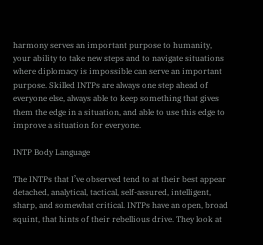harmony serves an important purpose to humanity, your ability to take new steps and to navigate situations where diplomacy is impossible can serve an important purpose. Skilled INTPs are always one step ahead of everyone else, always able to keep something that gives them the edge in a situation, and able to use this edge to improve a situation for everyone.

INTP Body Language

The INTPs that I’ve observed tend to at their best appear detached, analytical, tactical, self-assured, intelligent, sharp, and somewhat critical. INTPs have an open, broad squint, that hints of their rebellious drive. They look at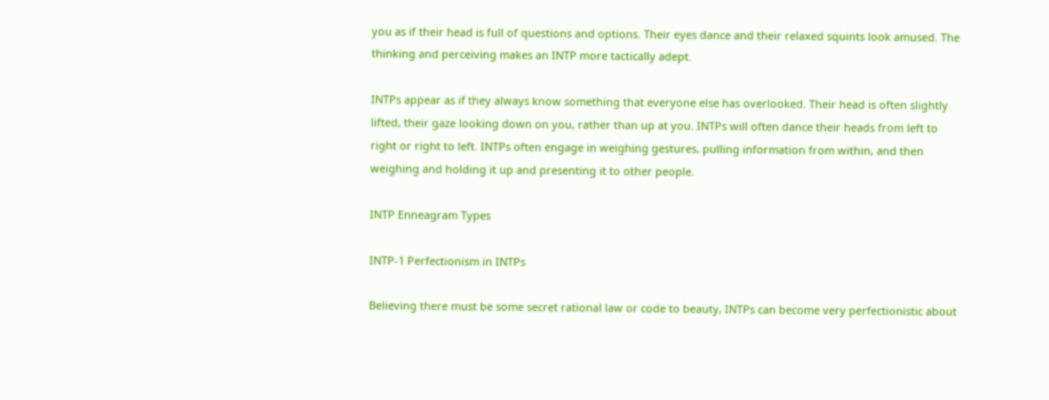you as if their head is full of questions and options. Their eyes dance and their relaxed squints look amused. The thinking and perceiving makes an INTP more tactically adept.

INTPs appear as if they always know something that everyone else has overlooked. Their head is often slightly lifted, their gaze looking down on you, rather than up at you. INTPs will often dance their heads from left to right or right to left. INTPs often engage in weighing gestures, pulling information from within, and then weighing and holding it up and presenting it to other people.

INTP Enneagram Types

INTP-1 Perfectionism in INTPs

Believing there must be some secret rational law or code to beauty, INTPs can become very perfectionistic about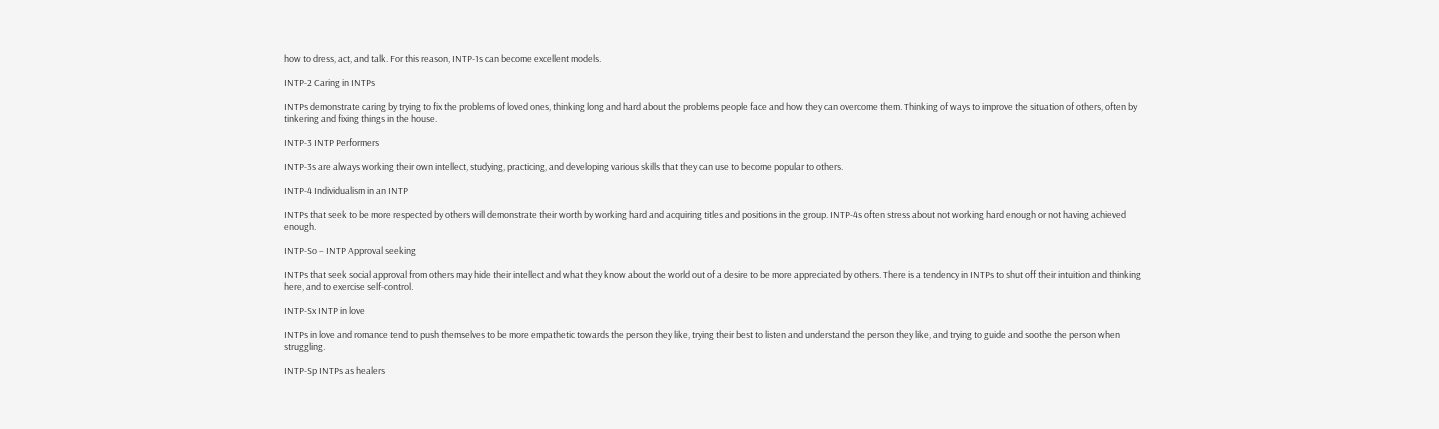how to dress, act, and talk. For this reason, INTP-1s can become excellent models.

INTP-2 Caring in INTPs

INTPs demonstrate caring by trying to fix the problems of loved ones, thinking long and hard about the problems people face and how they can overcome them. Thinking of ways to improve the situation of others, often by tinkering and fixing things in the house.

INTP-3 INTP Performers

INTP-3s are always working their own intellect, studying, practicing, and developing various skills that they can use to become popular to others.

INTP-4 Individualism in an INTP

INTPs that seek to be more respected by others will demonstrate their worth by working hard and acquiring titles and positions in the group. INTP-4s often stress about not working hard enough or not having achieved enough.

INTP-So – INTP Approval seeking

INTPs that seek social approval from others may hide their intellect and what they know about the world out of a desire to be more appreciated by others. There is a tendency in INTPs to shut off their intuition and thinking here, and to exercise self-control.

INTP-Sx INTP in love

INTPs in love and romance tend to push themselves to be more empathetic towards the person they like, trying their best to listen and understand the person they like, and trying to guide and soothe the person when struggling.

INTP-Sp INTPs as healers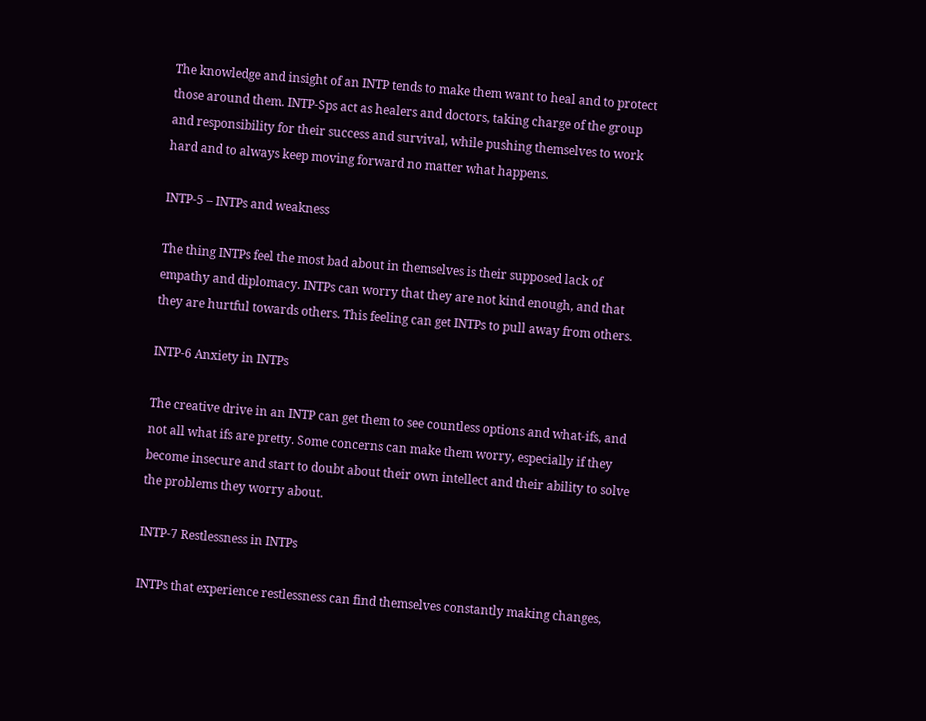The knowledge and insight of an INTP tends to make them want to heal and to protect those around them. INTP-Sps act as healers and doctors, taking charge of the group and responsibility for their success and survival, while pushing themselves to work hard and to always keep moving forward no matter what happens.

INTP-5 – INTPs and weakness

The thing INTPs feel the most bad about in themselves is their supposed lack of empathy and diplomacy. INTPs can worry that they are not kind enough, and that they are hurtful towards others. This feeling can get INTPs to pull away from others.

INTP-6 Anxiety in INTPs

The creative drive in an INTP can get them to see countless options and what-ifs, and not all what ifs are pretty. Some concerns can make them worry, especially if they become insecure and start to doubt about their own intellect and their ability to solve the problems they worry about.

INTP-7 Restlessness in INTPs

INTPs that experience restlessness can find themselves constantly making changes,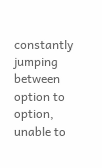constantly jumping between option to option, unable to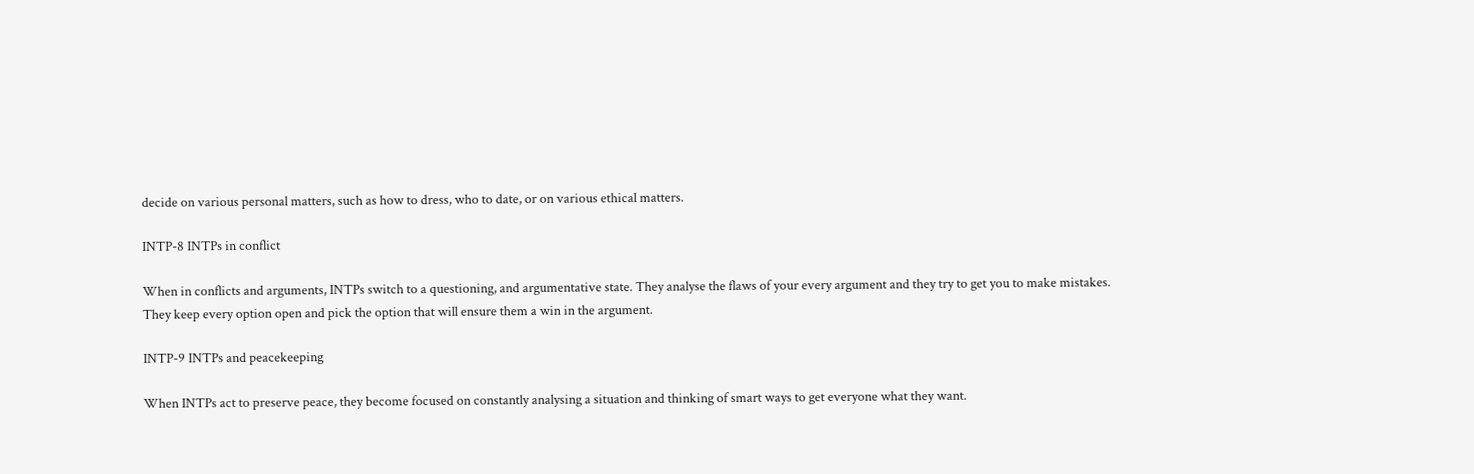decide on various personal matters, such as how to dress, who to date, or on various ethical matters.

INTP-8 INTPs in conflict

When in conflicts and arguments, INTPs switch to a questioning, and argumentative state. They analyse the flaws of your every argument and they try to get you to make mistakes. They keep every option open and pick the option that will ensure them a win in the argument.

INTP-9 INTPs and peacekeeping

When INTPs act to preserve peace, they become focused on constantly analysing a situation and thinking of smart ways to get everyone what they want.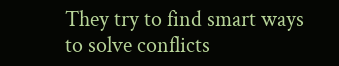They try to find smart ways to solve conflicts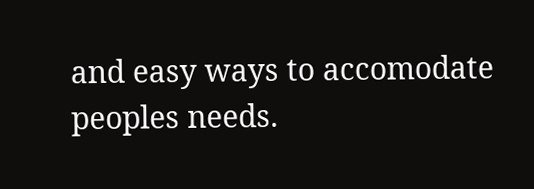and easy ways to accomodate peoples needs.